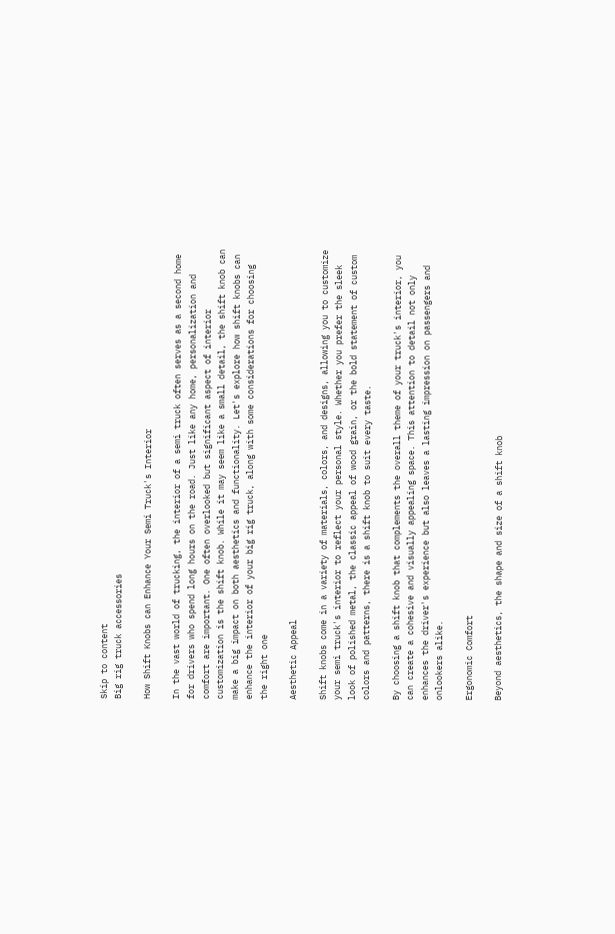Skip to content
Big rig truck accessories

How Shift Knobs can Enhance Your Semi Truck's Interior

In the vast world of trucking, the interior of a semi truck often serves as a second home for drivers who spend long hours on the road. Just like any home, personalization and comfort are important. One often overlooked but significant aspect of interior customization is the shift knob. While it may seem like a small detail, the shift knob can make a big impact on both aesthetics and functionality. Let's explore how shift knobs can enhance the interior of your big rig truck, along with some considerations for choosing the right one

Aesthetic Appeal

Shift knobs come in a variety of materials, colors, and designs, allowing you to customize your semi truck's interior to reflect your personal style. Whether you prefer the sleek look of polished metal, the classic appeal of wood grain, or the bold statement of custom colors and patterns, there is a shift knob to suit every taste.

By choosing a shift knob that complements the overall theme of your truck's interior, you can create a cohesive and visually appealing space. This attention to detail not only enhances the driver's experience but also leaves a lasting impression on passengers and onlookers alike.

Ergonomic Comfort

Beyond aesthetics, the shape and size of a shift knob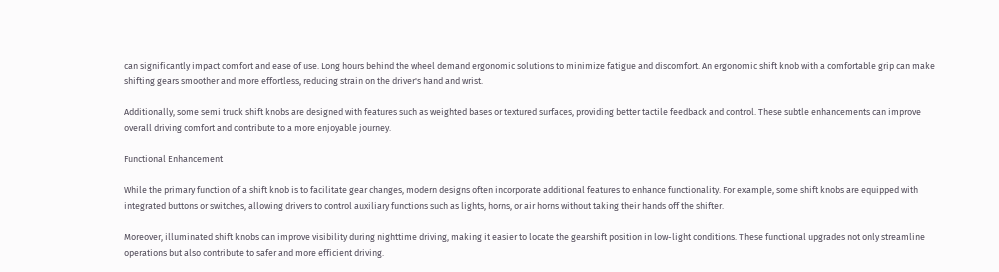can significantly impact comfort and ease of use. Long hours behind the wheel demand ergonomic solutions to minimize fatigue and discomfort. An ergonomic shift knob with a comfortable grip can make shifting gears smoother and more effortless, reducing strain on the driver's hand and wrist.

Additionally, some semi truck shift knobs are designed with features such as weighted bases or textured surfaces, providing better tactile feedback and control. These subtle enhancements can improve overall driving comfort and contribute to a more enjoyable journey.

Functional Enhancement

While the primary function of a shift knob is to facilitate gear changes, modern designs often incorporate additional features to enhance functionality. For example, some shift knobs are equipped with integrated buttons or switches, allowing drivers to control auxiliary functions such as lights, horns, or air horns without taking their hands off the shifter.

Moreover, illuminated shift knobs can improve visibility during nighttime driving, making it easier to locate the gearshift position in low-light conditions. These functional upgrades not only streamline operations but also contribute to safer and more efficient driving.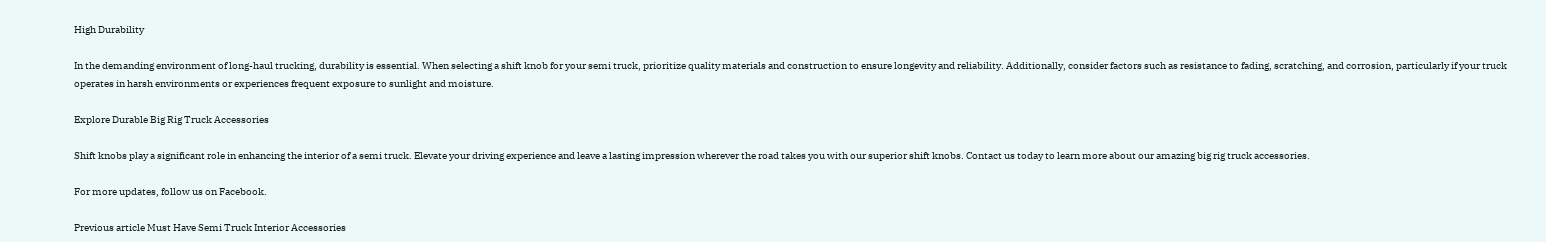High Durability

In the demanding environment of long-haul trucking, durability is essential. When selecting a shift knob for your semi truck, prioritize quality materials and construction to ensure longevity and reliability. Additionally, consider factors such as resistance to fading, scratching, and corrosion, particularly if your truck operates in harsh environments or experiences frequent exposure to sunlight and moisture.

Explore Durable Big Rig Truck Accessories

Shift knobs play a significant role in enhancing the interior of a semi truck. Elevate your driving experience and leave a lasting impression wherever the road takes you with our superior shift knobs. Contact us today to learn more about our amazing big rig truck accessories.

For more updates, follow us on Facebook.

Previous article Must Have Semi Truck Interior Accessories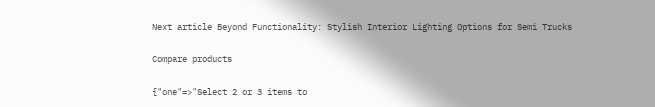Next article Beyond Functionality: Stylish Interior Lighting Options for Semi Trucks

Compare products

{"one"=>"Select 2 or 3 items to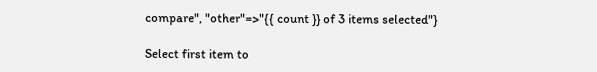compare", "other"=>"{{ count }} of 3 items selected"}

Select first item to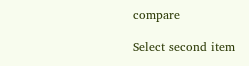compare

Select second item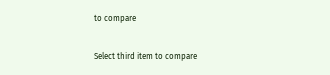to compare

Select third item to compare